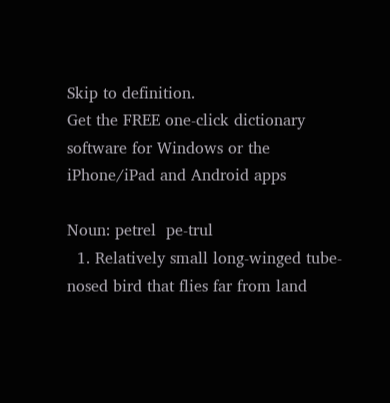Skip to definition.
Get the FREE one-click dictionary software for Windows or the iPhone/iPad and Android apps

Noun: petrel  pe-trul
  1. Relatively small long-winged tube-nosed bird that flies far from land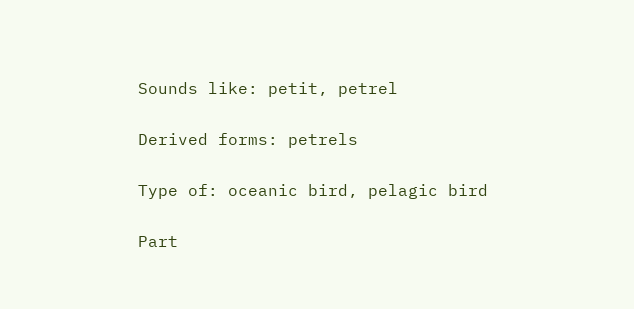Sounds like: petit, petrel

Derived forms: petrels

Type of: oceanic bird, pelagic bird

Part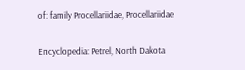of: family Procellariidae, Procellariidae

Encyclopedia: Petrel, North Dakota